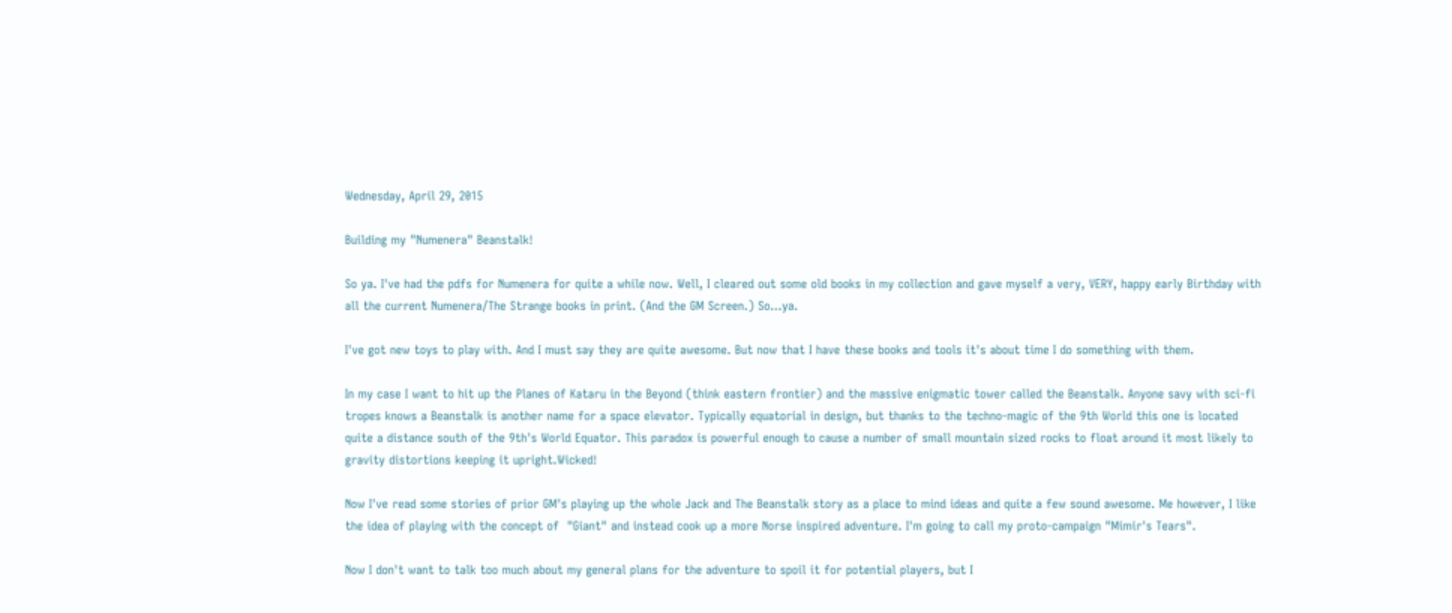Wednesday, April 29, 2015

Building my "Numenera" Beanstalk!

So ya. I've had the pdfs for Numenera for quite a while now. Well, I cleared out some old books in my collection and gave myself a very, VERY, happy early Birthday with all the current Numenera/The Strange books in print. (And the GM Screen.) So...ya.

I've got new toys to play with. And I must say they are quite awesome. But now that I have these books and tools it's about time I do something with them.

In my case I want to hit up the Planes of Kataru in the Beyond (think eastern frontier) and the massive enigmatic tower called the Beanstalk. Anyone savy with sci-fi tropes knows a Beanstalk is another name for a space elevator. Typically equatorial in design, but thanks to the techno-magic of the 9th World this one is located quite a distance south of the 9th's World Equator. This paradox is powerful enough to cause a number of small mountain sized rocks to float around it most likely to gravity distortions keeping it upright.Wicked!

Now I've read some stories of prior GM's playing up the whole Jack and The Beanstalk story as a place to mind ideas and quite a few sound awesome. Me however, I like the idea of playing with the concept of  "Giant" and instead cook up a more Norse inspired adventure. I'm going to call my proto-campaign "Mimir's Tears".

Now I don't want to talk too much about my general plans for the adventure to spoil it for potential players, but I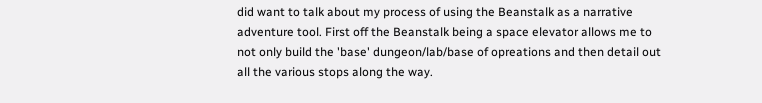did want to talk about my process of using the Beanstalk as a narrative adventure tool. First off the Beanstalk being a space elevator allows me to not only build the 'base' dungeon/lab/base of opreations and then detail out all the various stops along the way.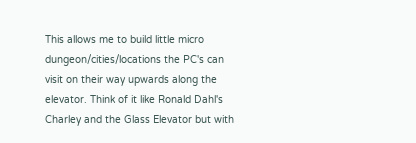This allows me to build little micro dungeon/cities/locations the PC's can visit on their way upwards along the elevator. Think of it like Ronald Dahl's Charley and the Glass Elevator but with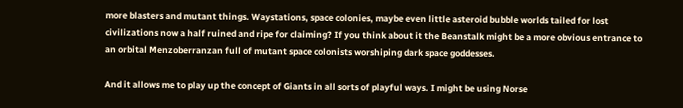more blasters and mutant things. Waystations, space colonies, maybe even little asteroid bubble worlds tailed for lost civilizations now a half ruined and ripe for claiming? If you think about it the Beanstalk might be a more obvious entrance to an orbital Menzoberranzan full of mutant space colonists worshiping dark space goddesses.

And it allows me to play up the concept of Giants in all sorts of playful ways. I might be using Norse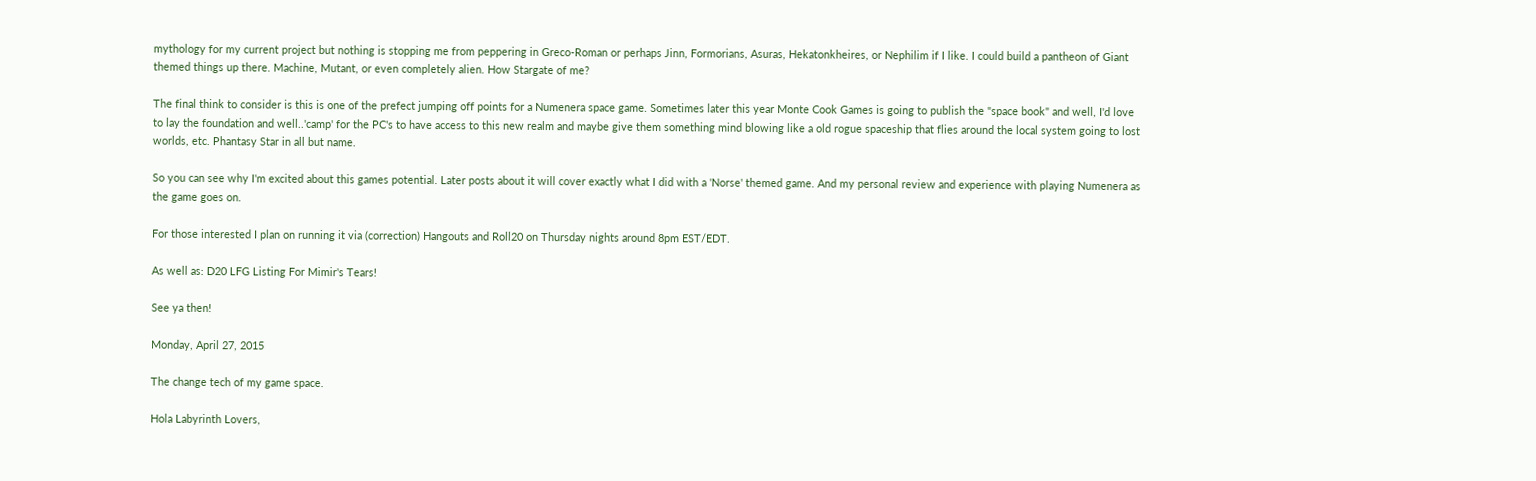mythology for my current project but nothing is stopping me from peppering in Greco-Roman or perhaps Jinn, Formorians, Asuras, Hekatonkheires, or Nephilim if I like. I could build a pantheon of Giant themed things up there. Machine, Mutant, or even completely alien. How Stargate of me?

The final think to consider is this is one of the prefect jumping off points for a Numenera space game. Sometimes later this year Monte Cook Games is going to publish the "space book" and well, I'd love to lay the foundation and well..'camp' for the PC's to have access to this new realm and maybe give them something mind blowing like a old rogue spaceship that flies around the local system going to lost worlds, etc. Phantasy Star in all but name.

So you can see why I'm excited about this games potential. Later posts about it will cover exactly what I did with a 'Norse' themed game. And my personal review and experience with playing Numenera as the game goes on.

For those interested I plan on running it via (correction) Hangouts and Roll20 on Thursday nights around 8pm EST/EDT.

As well as: D20 LFG Listing For Mimir's Tears!

See ya then!

Monday, April 27, 2015

The change tech of my game space.

Hola Labyrinth Lovers,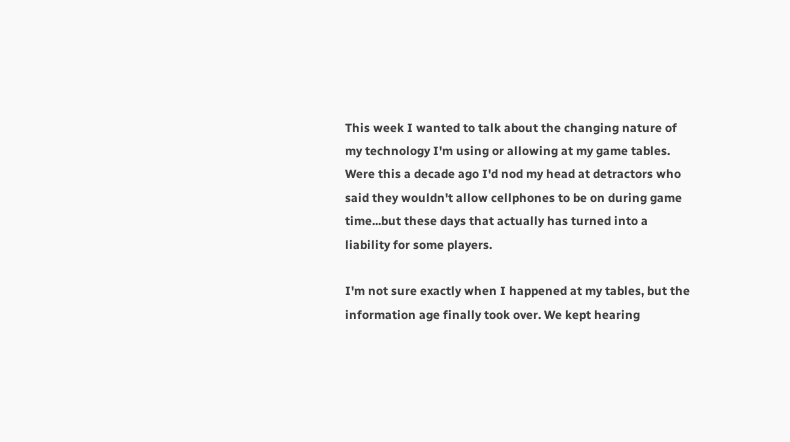This week I wanted to talk about the changing nature of my technology I'm using or allowing at my game tables. Were this a decade ago I'd nod my head at detractors who said they wouldn't allow cellphones to be on during game time...but these days that actually has turned into a liability for some players.

I'm not sure exactly when I happened at my tables, but the information age finally took over. We kept hearing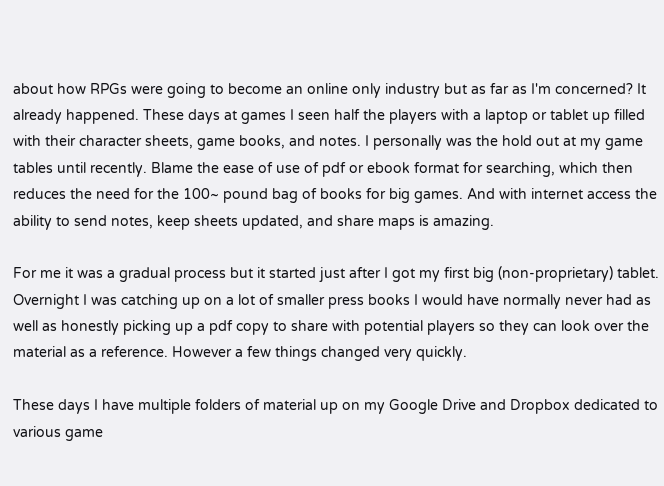about how RPGs were going to become an online only industry but as far as I'm concerned? It already happened. These days at games I seen half the players with a laptop or tablet up filled with their character sheets, game books, and notes. I personally was the hold out at my game tables until recently. Blame the ease of use of pdf or ebook format for searching, which then reduces the need for the 100~ pound bag of books for big games. And with internet access the ability to send notes, keep sheets updated, and share maps is amazing.

For me it was a gradual process but it started just after I got my first big (non-proprietary) tablet. Overnight I was catching up on a lot of smaller press books I would have normally never had as well as honestly picking up a pdf copy to share with potential players so they can look over the material as a reference. However a few things changed very quickly.

These days I have multiple folders of material up on my Google Drive and Dropbox dedicated to various game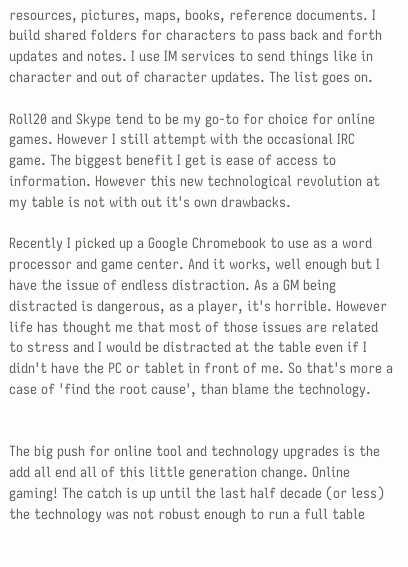resources, pictures, maps, books, reference documents. I build shared folders for characters to pass back and forth updates and notes. I use IM services to send things like in character and out of character updates. The list goes on.

Roll20 and Skype tend to be my go-to for choice for online games. However I still attempt with the occasional IRC game. The biggest benefit I get is ease of access to information. However this new technological revolution at my table is not with out it's own drawbacks.

Recently I picked up a Google Chromebook to use as a word processor and game center. And it works, well enough but I have the issue of endless distraction. As a GM being distracted is dangerous, as a player, it's horrible. However life has thought me that most of those issues are related to stress and I would be distracted at the table even if I didn't have the PC or tablet in front of me. So that's more a case of 'find the root cause', than blame the technology.


The big push for online tool and technology upgrades is the add all end all of this little generation change. Online gaming! The catch is up until the last half decade (or less) the technology was not robust enough to run a full table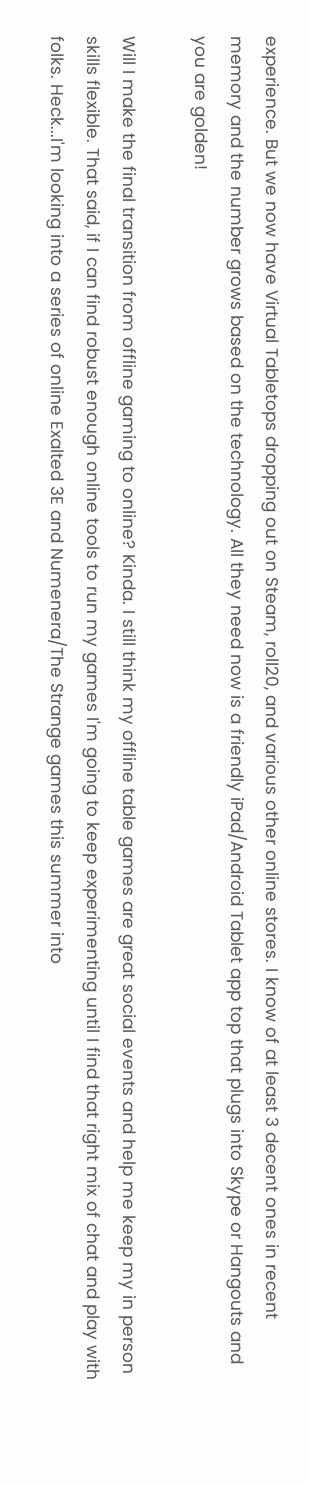experience. But we now have Virtual Tabletops dropping out on Steam, roll20, and various other online stores. I know of at least 3 decent ones in recent memory and the number grows based on the technology. All they need now is a friendly iPad/Android Tablet app top that plugs into Skype or Hangouts and you are golden!

Will I make the final transition from offline gaming to online? Kinda. I still think my offline table games are great social events and help me keep my in person skills flexible. That said, if I can find robust enough online tools to run my games I'm going to keep experimenting until I find that right mix of chat and play with folks. Heck...I'm looking into a series of online Exalted 3E and Numenera/The Strange games this summer into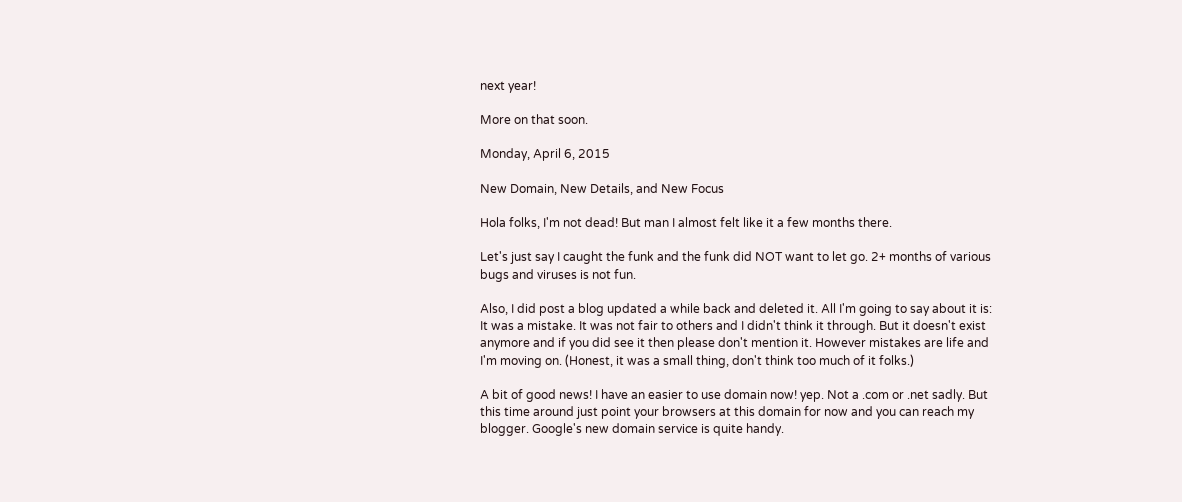next year!

More on that soon.

Monday, April 6, 2015

New Domain, New Details, and New Focus

Hola folks, I'm not dead! But man I almost felt like it a few months there.

Let's just say I caught the funk and the funk did NOT want to let go. 2+ months of various bugs and viruses is not fun.

Also, I did post a blog updated a while back and deleted it. All I'm going to say about it is: It was a mistake. It was not fair to others and I didn't think it through. But it doesn't exist anymore and if you did see it then please don't mention it. However mistakes are life and I'm moving on. (Honest, it was a small thing, don't think too much of it folks.)

A bit of good news! I have an easier to use domain now! yep. Not a .com or .net sadly. But this time around just point your browsers at this domain for now and you can reach my blogger. Google's new domain service is quite handy.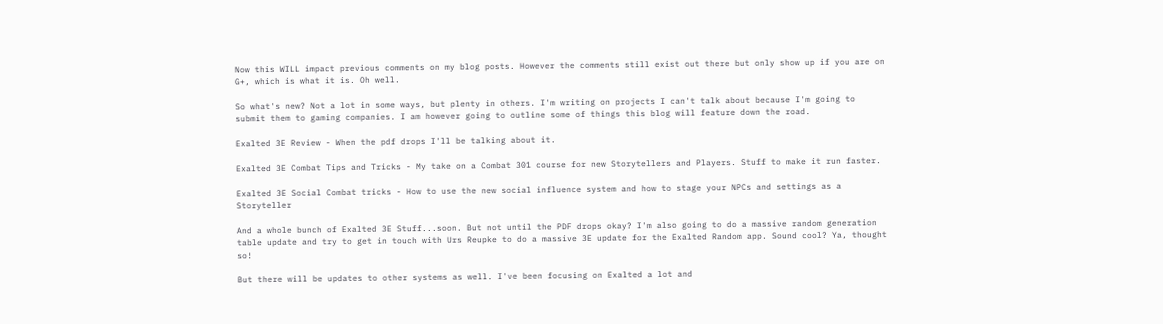Now this WILL impact previous comments on my blog posts. However the comments still exist out there but only show up if you are on G+, which is what it is. Oh well.

So what's new? Not a lot in some ways, but plenty in others. I'm writing on projects I can't talk about because I'm going to submit them to gaming companies. I am however going to outline some of things this blog will feature down the road.

Exalted 3E Review - When the pdf drops I'll be talking about it.

Exalted 3E Combat Tips and Tricks - My take on a Combat 301 course for new Storytellers and Players. Stuff to make it run faster.

Exalted 3E Social Combat tricks - How to use the new social influence system and how to stage your NPCs and settings as a Storyteller

And a whole bunch of Exalted 3E Stuff...soon. But not until the PDF drops okay? I'm also going to do a massive random generation table update and try to get in touch with Urs Reupke to do a massive 3E update for the Exalted Random app. Sound cool? Ya, thought so!

But there will be updates to other systems as well. I've been focusing on Exalted a lot and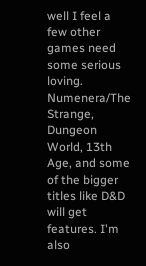well I feel a few other games need some serious loving. Numenera/The Strange, Dungeon World, 13th Age, and some of the bigger titles like D&D will get features. I'm also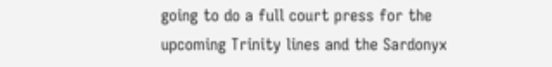going to do a full court press for the upcoming Trinity lines and the Sardonyx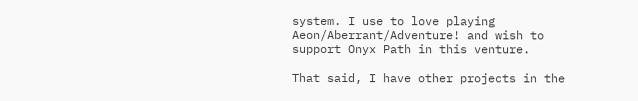system. I use to love playing Aeon/Aberrant/Adventure! and wish to support Onyx Path in this venture.

That said, I have other projects in the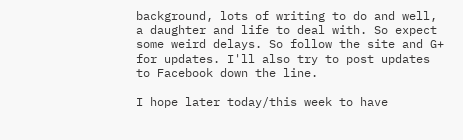background, lots of writing to do and well, a daughter and life to deal with. So expect some weird delays. So follow the site and G+ for updates. I'll also try to post updates to Facebook down the line.

I hope later today/this week to have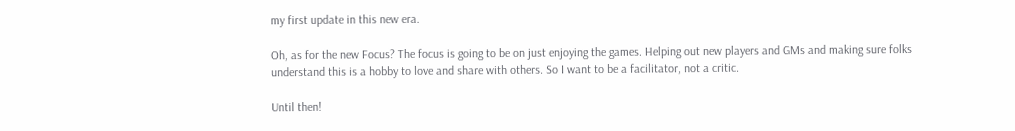my first update in this new era.

Oh, as for the new Focus? The focus is going to be on just enjoying the games. Helping out new players and GMs and making sure folks understand this is a hobby to love and share with others. So I want to be a facilitator, not a critic.

Until then!